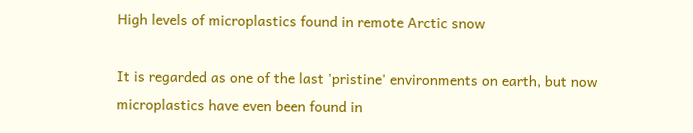High levels of microplastics found in remote Arctic snow

It is regarded as one of the last 'pristine' environments on earth, but now microplastics have even been found in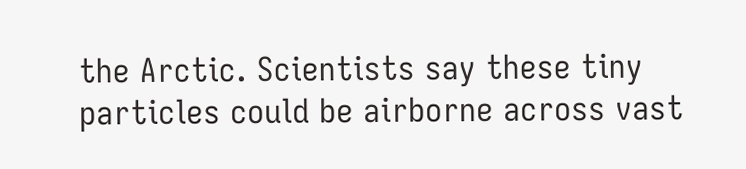the Arctic. Scientists say these tiny particles could be airborne across vast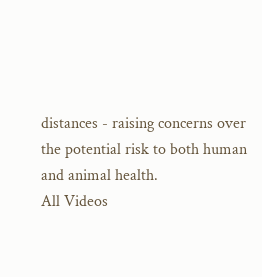distances - raising concerns over the potential risk to both human and animal health.
All Videos